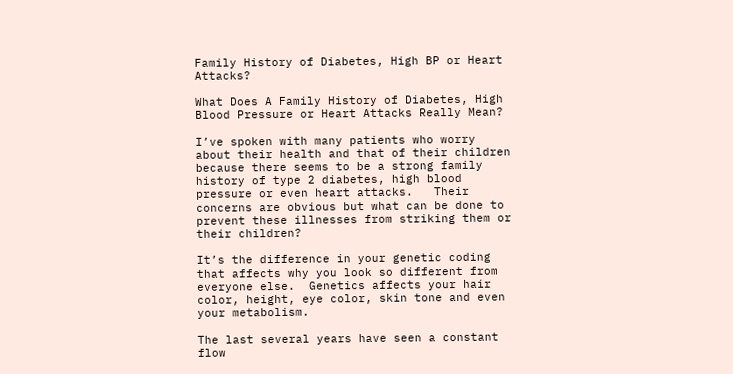Family History of Diabetes, High BP or Heart Attacks?

What Does A Family History of Diabetes, High Blood Pressure or Heart Attacks Really Mean?

I’ve spoken with many patients who worry about their health and that of their children because there seems to be a strong family history of type 2 diabetes, high blood pressure or even heart attacks.   Their concerns are obvious but what can be done to prevent these illnesses from striking them or their children?

It’s the difference in your genetic coding that affects why you look so different from everyone else.  Genetics affects your hair color, height, eye color, skin tone and even your metabolism.

The last several years have seen a constant flow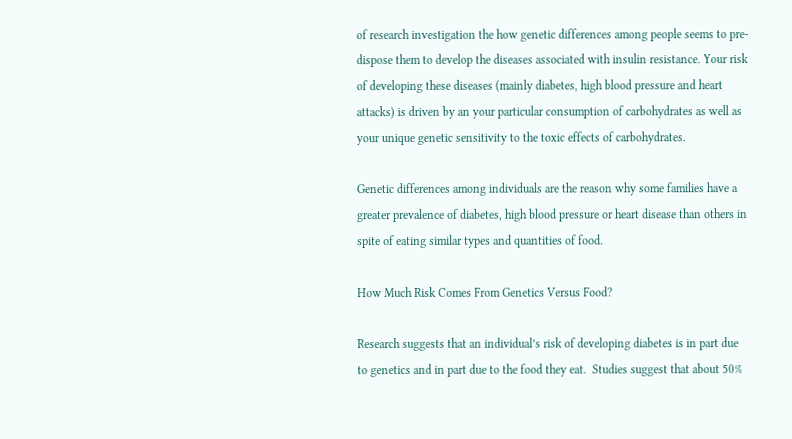of research investigation the how genetic differences among people seems to pre-dispose them to develop the diseases associated with insulin resistance. Your risk of developing these diseases (mainly diabetes, high blood pressure and heart attacks) is driven by an your particular consumption of carbohydrates as well as your unique genetic sensitivity to the toxic effects of carbohydrates.

Genetic differences among individuals are the reason why some families have a greater prevalence of diabetes, high blood pressure or heart disease than others in spite of eating similar types and quantities of food.

How Much Risk Comes From Genetics Versus Food?

Research suggests that an individual’s risk of developing diabetes is in part due to genetics and in part due to the food they eat.  Studies suggest that about 50%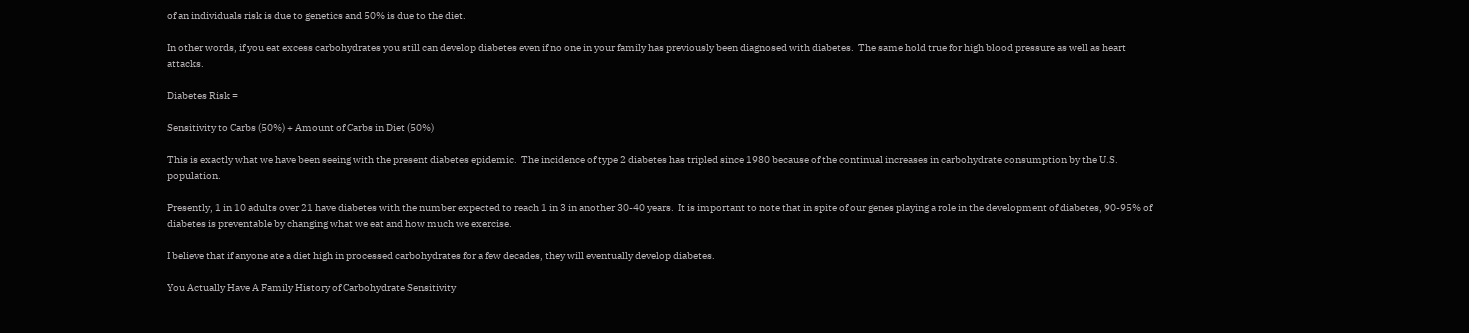of an individuals risk is due to genetics and 50% is due to the diet.

In other words, if you eat excess carbohydrates you still can develop diabetes even if no one in your family has previously been diagnosed with diabetes.  The same hold true for high blood pressure as well as heart attacks.

Diabetes Risk =

Sensitivity to Carbs (50%) + Amount of Carbs in Diet (50%)

This is exactly what we have been seeing with the present diabetes epidemic.  The incidence of type 2 diabetes has tripled since 1980 because of the continual increases in carbohydrate consumption by the U.S. population.

Presently, 1 in 10 adults over 21 have diabetes with the number expected to reach 1 in 3 in another 30-40 years.  It is important to note that in spite of our genes playing a role in the development of diabetes, 90-95% of diabetes is preventable by changing what we eat and how much we exercise.

I believe that if anyone ate a diet high in processed carbohydrates for a few decades, they will eventually develop diabetes.

You Actually Have A Family History of Carbohydrate Sensitivity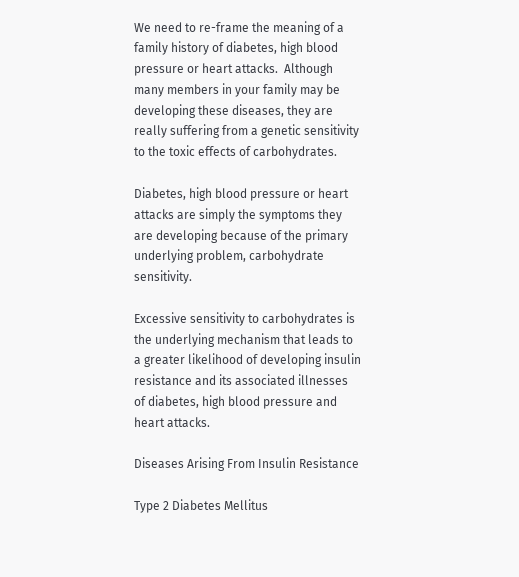We need to re-frame the meaning of a family history of diabetes, high blood pressure or heart attacks.  Although many members in your family may be developing these diseases, they are really suffering from a genetic sensitivity to the toxic effects of carbohydrates.

Diabetes, high blood pressure or heart attacks are simply the symptoms they are developing because of the primary underlying problem, carbohydrate sensitivity.

Excessive sensitivity to carbohydrates is the underlying mechanism that leads to a greater likelihood of developing insulin resistance and its associated illnesses of diabetes, high blood pressure and heart attacks.

Diseases Arising From Insulin Resistance

Type 2 Diabetes Mellitus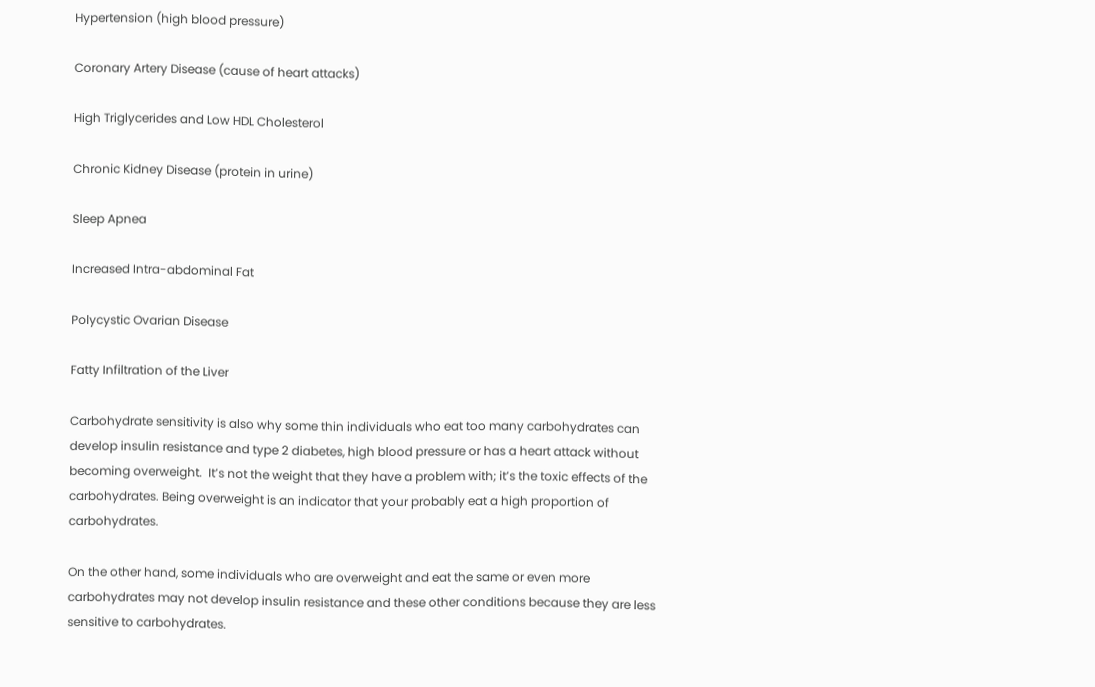Hypertension (high blood pressure)

Coronary Artery Disease (cause of heart attacks)

High Triglycerides and Low HDL Cholesterol

Chronic Kidney Disease (protein in urine)

Sleep Apnea

Increased Intra-abdominal Fat

Polycystic Ovarian Disease

Fatty Infiltration of the Liver

Carbohydrate sensitivity is also why some thin individuals who eat too many carbohydrates can develop insulin resistance and type 2 diabetes, high blood pressure or has a heart attack without becoming overweight.  It’s not the weight that they have a problem with; it’s the toxic effects of the carbohydrates. Being overweight is an indicator that your probably eat a high proportion of carbohydrates.

On the other hand, some individuals who are overweight and eat the same or even more carbohydrates may not develop insulin resistance and these other conditions because they are less sensitive to carbohydrates.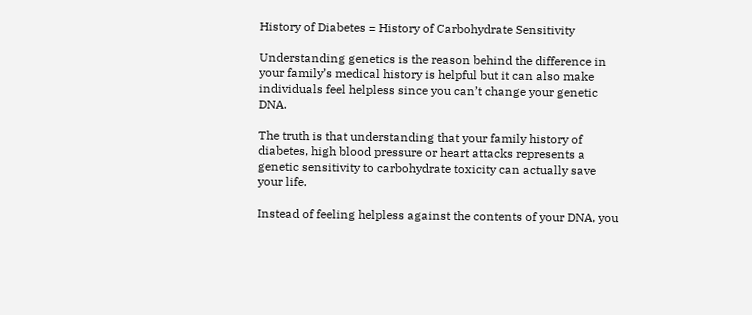History of Diabetes = History of Carbohydrate Sensitivity

Understanding genetics is the reason behind the difference in your family’s medical history is helpful but it can also make individuals feel helpless since you can’t change your genetic DNA.

The truth is that understanding that your family history of diabetes, high blood pressure or heart attacks represents a genetic sensitivity to carbohydrate toxicity can actually save your life.

Instead of feeling helpless against the contents of your DNA, you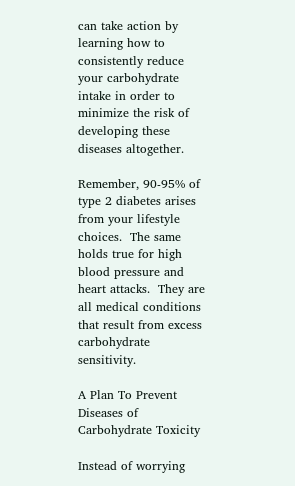can take action by learning how to consistently reduce your carbohydrate intake in order to minimize the risk of developing these diseases altogether.

Remember, 90-95% of type 2 diabetes arises from your lifestyle choices.  The same holds true for high blood pressure and heart attacks.  They are all medical conditions that result from excess carbohydrate sensitivity.

A Plan To Prevent Diseases of Carbohydrate Toxicity

Instead of worrying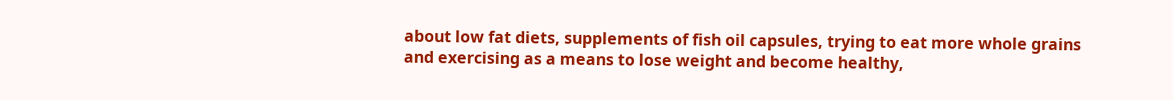about low fat diets, supplements of fish oil capsules, trying to eat more whole grains and exercising as a means to lose weight and become healthy,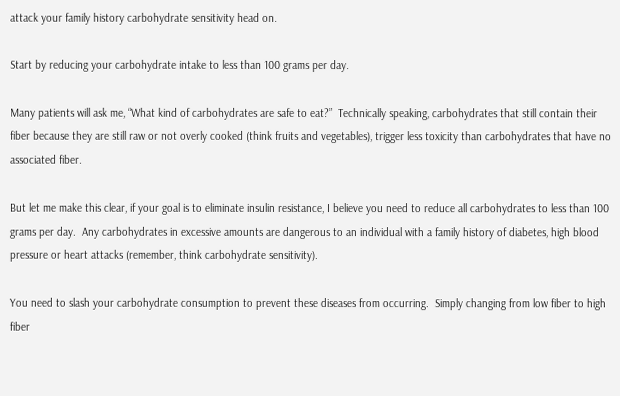attack your family history carbohydrate sensitivity head on.

Start by reducing your carbohydrate intake to less than 100 grams per day.

Many patients will ask me, “What kind of carbohydrates are safe to eat?”  Technically speaking, carbohydrates that still contain their fiber because they are still raw or not overly cooked (think fruits and vegetables), trigger less toxicity than carbohydrates that have no associated fiber.

But let me make this clear, if your goal is to eliminate insulin resistance, I believe you need to reduce all carbohydrates to less than 100 grams per day.  Any carbohydrates in excessive amounts are dangerous to an individual with a family history of diabetes, high blood pressure or heart attacks (remember, think carbohydrate sensitivity).

You need to slash your carbohydrate consumption to prevent these diseases from occurring.  Simply changing from low fiber to high fiber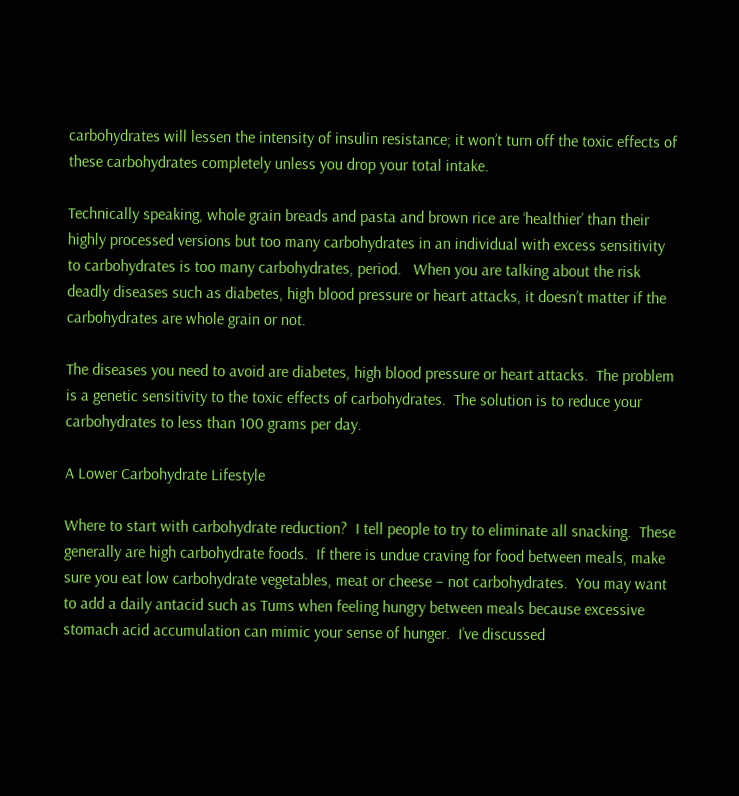carbohydrates will lessen the intensity of insulin resistance; it won’t turn off the toxic effects of these carbohydrates completely unless you drop your total intake.

Technically speaking, whole grain breads and pasta and brown rice are ‘healthier’ than their highly processed versions but too many carbohydrates in an individual with excess sensitivity to carbohydrates is too many carbohydrates, period.   When you are talking about the risk deadly diseases such as diabetes, high blood pressure or heart attacks, it doesn’t matter if the carbohydrates are whole grain or not.

The diseases you need to avoid are diabetes, high blood pressure or heart attacks.  The problem is a genetic sensitivity to the toxic effects of carbohydrates.  The solution is to reduce your carbohydrates to less than 100 grams per day.

A Lower Carbohydrate Lifestyle

Where to start with carbohydrate reduction?  I tell people to try to eliminate all snacking.  These generally are high carbohydrate foods.  If there is undue craving for food between meals, make sure you eat low carbohydrate vegetables, meat or cheese – not carbohydrates.  You may want to add a daily antacid such as Tums when feeling hungry between meals because excessive stomach acid accumulation can mimic your sense of hunger.  I’ve discussed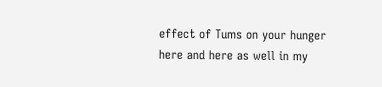effect of Tums on your hunger here and here as well in my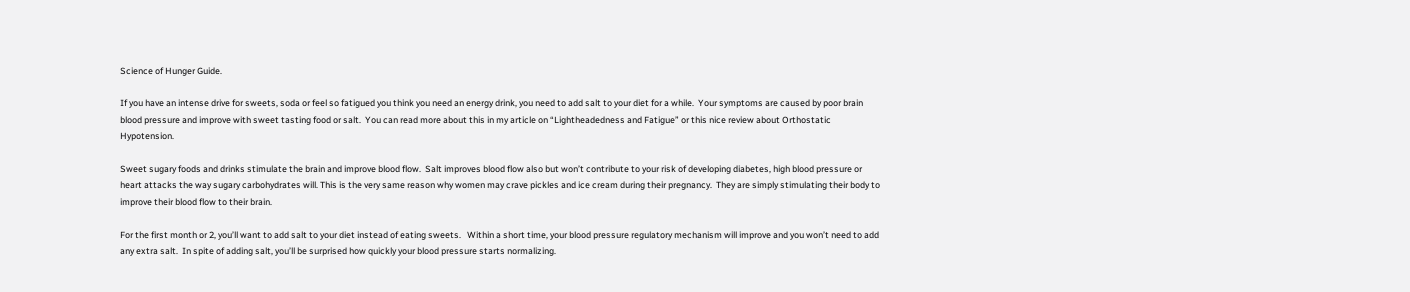Science of Hunger Guide.

If you have an intense drive for sweets, soda or feel so fatigued you think you need an energy drink, you need to add salt to your diet for a while.  Your symptoms are caused by poor brain blood pressure and improve with sweet tasting food or salt.  You can read more about this in my article on “Lightheadedness and Fatigue” or this nice review about Orthostatic Hypotension.

Sweet sugary foods and drinks stimulate the brain and improve blood flow.  Salt improves blood flow also but won’t contribute to your risk of developing diabetes, high blood pressure or heart attacks the way sugary carbohydrates will. This is the very same reason why women may crave pickles and ice cream during their pregnancy.  They are simply stimulating their body to improve their blood flow to their brain.

For the first month or 2, you’ll want to add salt to your diet instead of eating sweets.   Within a short time, your blood pressure regulatory mechanism will improve and you won’t need to add any extra salt.  In spite of adding salt, you’ll be surprised how quickly your blood pressure starts normalizing.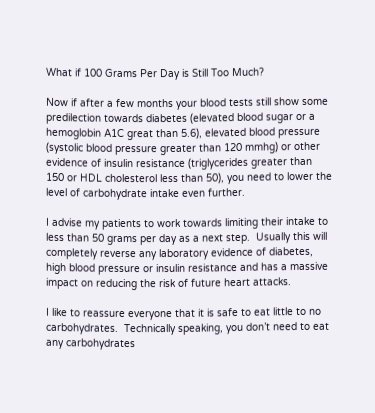What if 100 Grams Per Day is Still Too Much?

Now if after a few months your blood tests still show some predilection towards diabetes (elevated blood sugar or a hemoglobin A1C great than 5.6), elevated blood pressure (systolic blood pressure greater than 120 mmhg) or other evidence of insulin resistance (triglycerides greater than 150 or HDL cholesterol less than 50), you need to lower the level of carbohydrate intake even further.

I advise my patients to work towards limiting their intake to less than 50 grams per day as a next step.  Usually this will completely reverse any laboratory evidence of diabetes, high blood pressure or insulin resistance and has a massive impact on reducing the risk of future heart attacks.

I like to reassure everyone that it is safe to eat little to no carbohydrates.  Technically speaking, you don’t need to eat any carbohydrates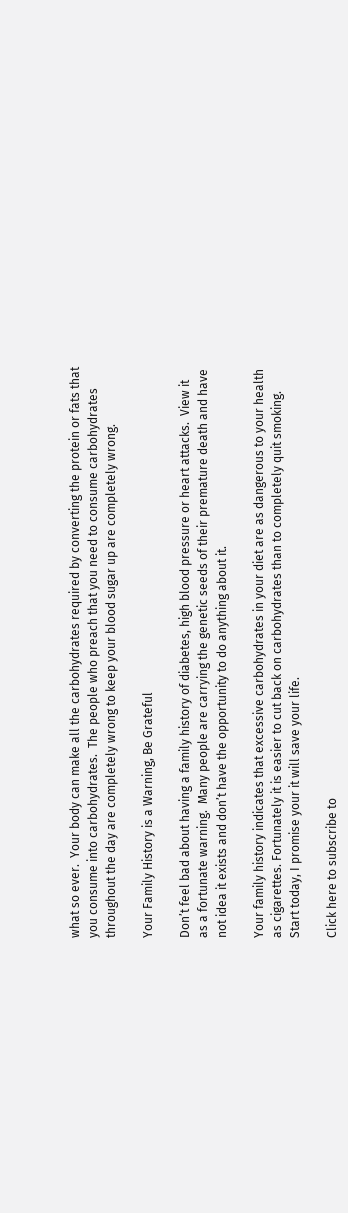what so ever.  Your body can make all the carbohydrates required by converting the protein or fats that you consume into carbohydrates.  The people who preach that you need to consume carbohydrates throughout the day are completely wrong to keep your blood sugar up are completely wrong.

Your Family History is a Warning, Be Grateful

Don’t feel bad about having a family history of diabetes, high blood pressure or heart attacks.  View it as a fortunate warning.  Many people are carrying the genetic seeds of their premature death and have not idea it exists and don’t have the opportunity to do anything about it.

Your family history indicates that excessive carbohydrates in your diet are as dangerous to your health as cigarettes. Fortunately it is easier to cut back on carbohydrates than to completely quit smoking.  Start today, I promise your it will save your life.

Click here to subscribe to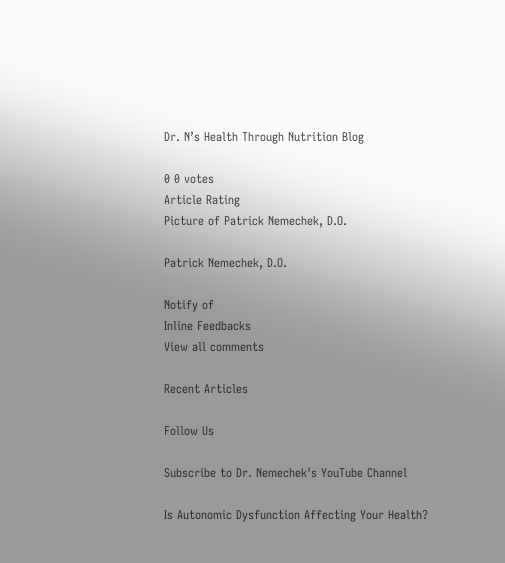Dr. N’s Health Through Nutrition Blog

0 0 votes
Article Rating
Picture of Patrick Nemechek, D.O.

Patrick Nemechek, D.O.

Notify of
Inline Feedbacks
View all comments

Recent Articles

Follow Us

Subscribe to Dr. Nemechek's YouTube Channel

Is Autonomic Dysfunction Affecting Your Health?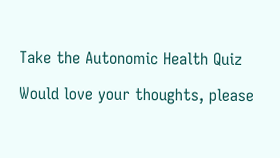Take the Autonomic Health Quiz

Would love your thoughts, please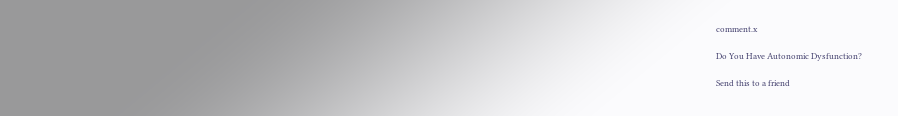comment.x

Do You Have Autonomic Dysfunction?

Send this to a friend